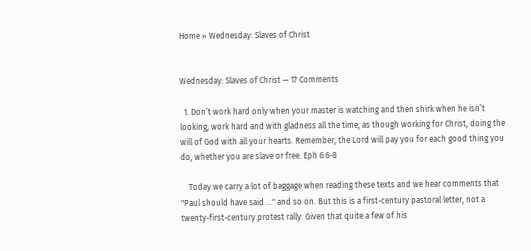Home » Wednesday: Slaves of Christ


Wednesday: Slaves of Christ — 17 Comments

  1. Don’t work hard only when your master is watching and then shirk when he isn’t looking; work hard and with gladness all the time, as though working for Christ, doing the will of God with all your hearts. Remember, the Lord will pay you for each good thing you do, whether you are slave or free. Eph 6:6-8

    Today we carry a lot of baggage when reading these texts and we hear comments that "Paul should have said ..." and so on. But this is a first-century pastoral letter, not a twenty-first-century protest rally. Given that quite a few of his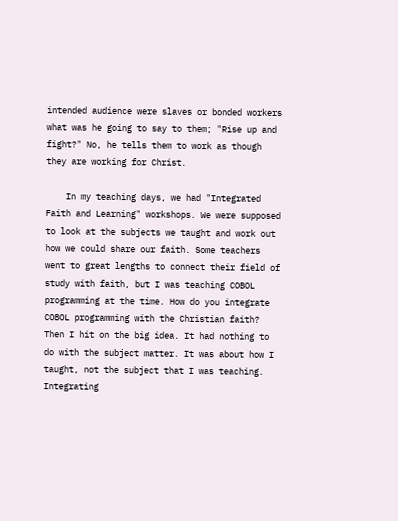intended audience were slaves or bonded workers what was he going to say to them; "Rise up and fight?" No, he tells them to work as though they are working for Christ.

    In my teaching days, we had "Integrated Faith and Learning" workshops. We were supposed to look at the subjects we taught and work out how we could share our faith. Some teachers went to great lengths to connect their field of study with faith, but I was teaching COBOL programming at the time. How do you integrate COBOL programming with the Christian faith? Then I hit on the big idea. It had nothing to do with the subject matter. It was about how I taught, not the subject that I was teaching. Integrating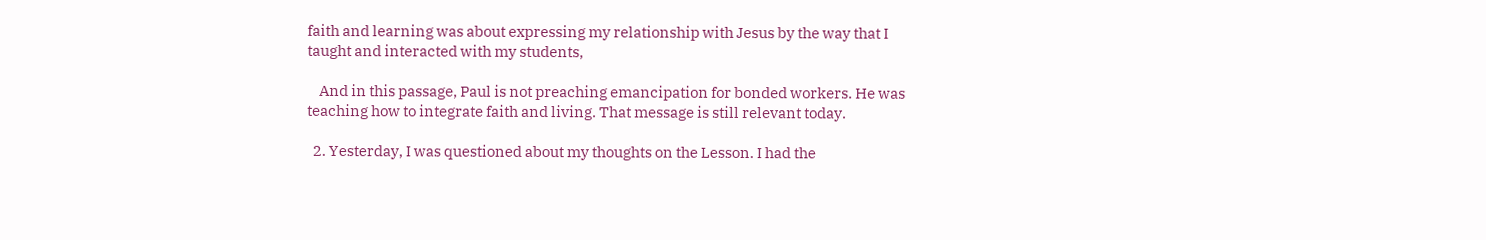faith and learning was about expressing my relationship with Jesus by the way that I taught and interacted with my students,

    And in this passage, Paul is not preaching emancipation for bonded workers. He was teaching how to integrate faith and living. That message is still relevant today.

  2. Yesterday, I was questioned about my thoughts on the Lesson. I had the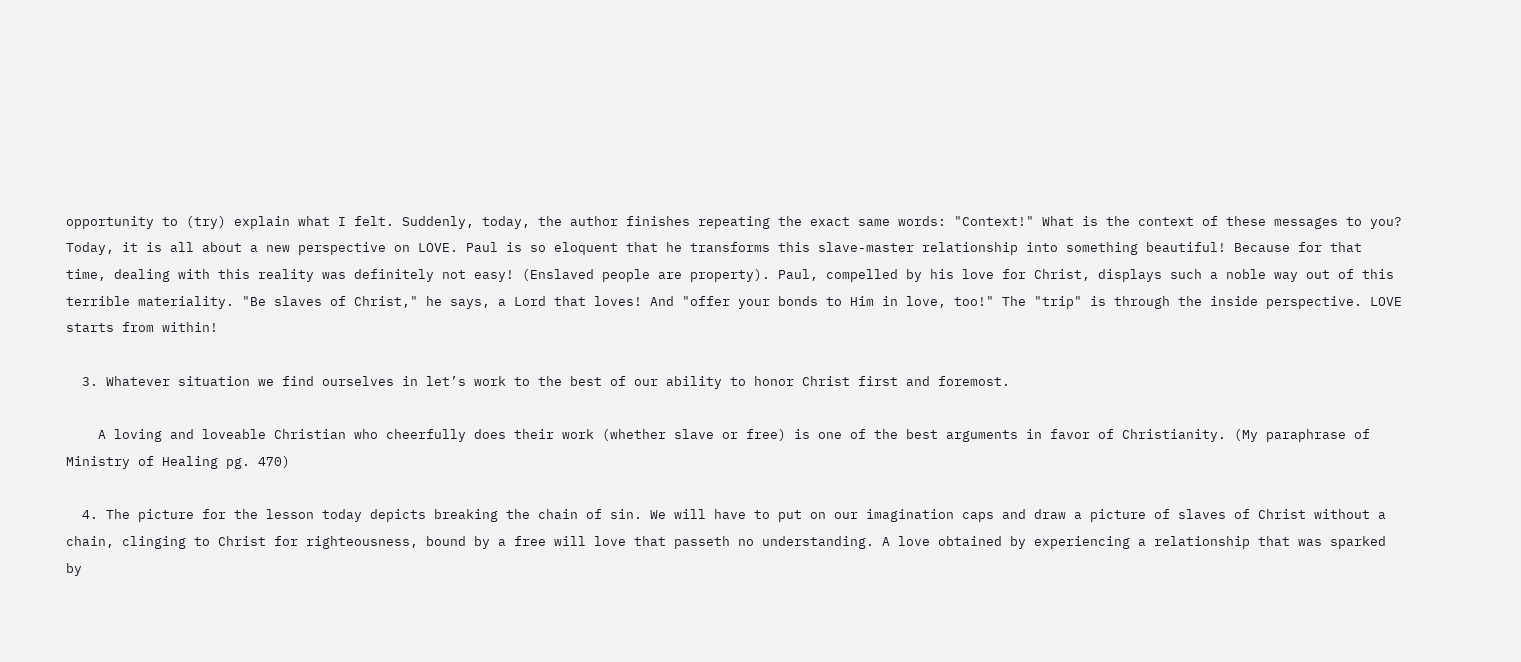opportunity to (try) explain what I felt. Suddenly, today, the author finishes repeating the exact same words: "Context!" What is the context of these messages to you? Today, it is all about a new perspective on LOVE. Paul is so eloquent that he transforms this slave-master relationship into something beautiful! Because for that time, dealing with this reality was definitely not easy! (Enslaved people are property). Paul, compelled by his love for Christ, displays such a noble way out of this terrible materiality. "Be slaves of Christ," he says, a Lord that loves! And "offer your bonds to Him in love, too!" The "trip" is through the inside perspective. LOVE starts from within!

  3. Whatever situation we find ourselves in let’s work to the best of our ability to honor Christ first and foremost.

    A loving and loveable Christian who cheerfully does their work (whether slave or free) is one of the best arguments in favor of Christianity. (My paraphrase of Ministry of Healing pg. 470)

  4. The picture for the lesson today depicts breaking the chain of sin. We will have to put on our imagination caps and draw a picture of slaves of Christ without a chain, clinging to Christ for righteousness, bound by a free will love that passeth no understanding. A love obtained by experiencing a relationship that was sparked by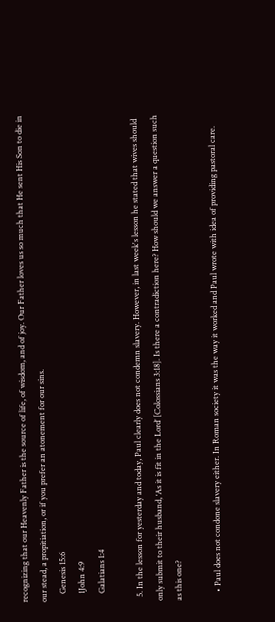recognizing that our Heavenly Father is the source of life, of wisdom, and of joy. Our Father loves us so much that He sent His Son to die in our stead, a propitiation, or if you prefer an atonement for our sins.
    Genesis 15:6
    1John 4:9
    Galatians 1:4

  5. In the lesson for yesterday and today, Paul clearly does not condemn slavery. However, in last week's lesson he stated that wives should only submit to their husband, ‘As it is fit in the Lord’ [Colossians 3:18]. Is there a contradiction here? How should we answer a question such as this one?

    • Paul does not condone slavery either. In Roman society it was the way it worked and Paul wrote with idea of providing pastoral care.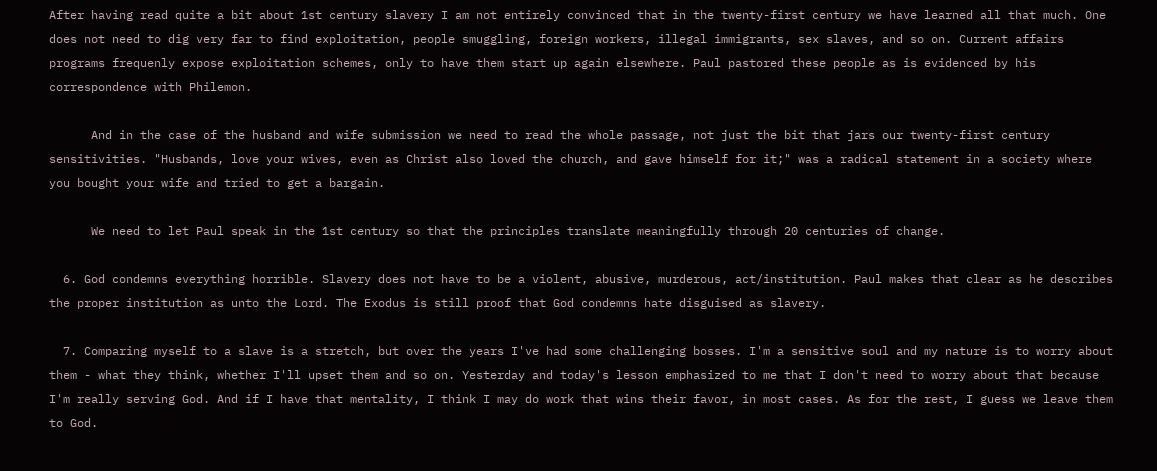After having read quite a bit about 1st century slavery I am not entirely convinced that in the twenty-first century we have learned all that much. One does not need to dig very far to find exploitation, people smuggling, foreign workers, illegal immigrants, sex slaves, and so on. Current affairs programs frequenly expose exploitation schemes, only to have them start up again elsewhere. Paul pastored these people as is evidenced by his correspondence with Philemon.

      And in the case of the husband and wife submission we need to read the whole passage, not just the bit that jars our twenty-first century sensitivities. "Husbands, love your wives, even as Christ also loved the church, and gave himself for it;" was a radical statement in a society where you bought your wife and tried to get a bargain.

      We need to let Paul speak in the 1st century so that the principles translate meaningfully through 20 centuries of change.

  6. God condemns everything horrible. Slavery does not have to be a violent, abusive, murderous, act/institution. Paul makes that clear as he describes the proper institution as unto the Lord. The Exodus is still proof that God condemns hate disguised as slavery.

  7. Comparing myself to a slave is a stretch, but over the years I've had some challenging bosses. I'm a sensitive soul and my nature is to worry about them - what they think, whether I'll upset them and so on. Yesterday and today's lesson emphasized to me that I don't need to worry about that because I'm really serving God. And if I have that mentality, I think I may do work that wins their favor, in most cases. As for the rest, I guess we leave them to God.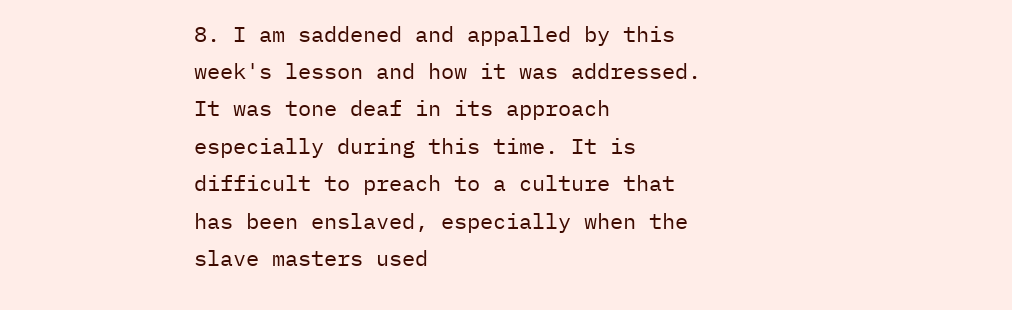8. I am saddened and appalled by this week's lesson and how it was addressed. It was tone deaf in its approach especially during this time. It is difficult to preach to a culture that has been enslaved, especially when the slave masters used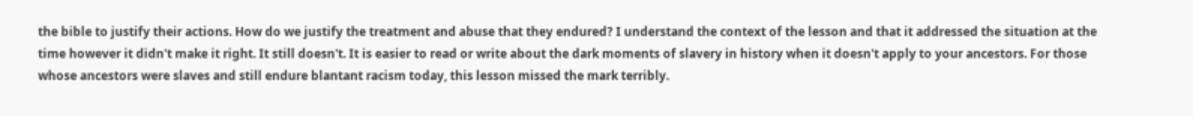the bible to justify their actions. How do we justify the treatment and abuse that they endured? I understand the context of the lesson and that it addressed the situation at the time however it didn't make it right. It still doesn't. It is easier to read or write about the dark moments of slavery in history when it doesn't apply to your ancestors. For those whose ancestors were slaves and still endure blantant racism today, this lesson missed the mark terribly.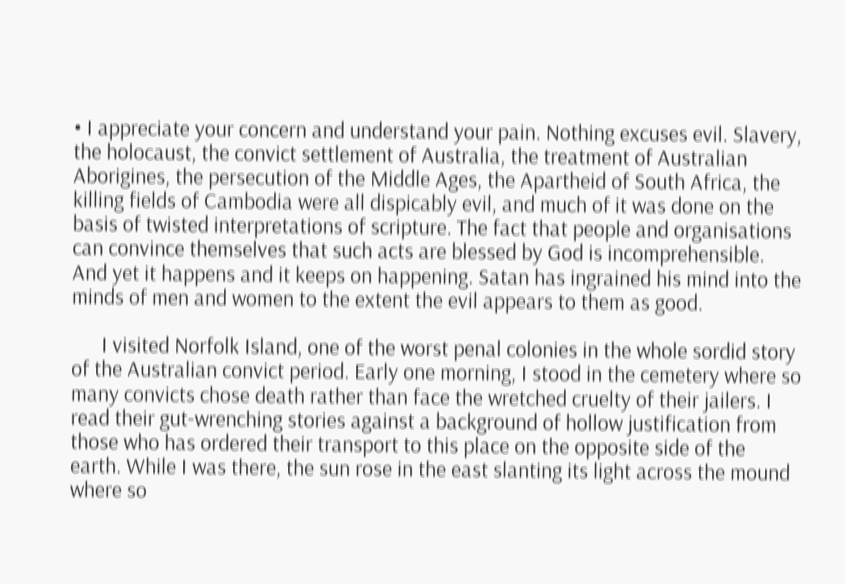• I appreciate your concern and understand your pain. Nothing excuses evil. Slavery, the holocaust, the convict settlement of Australia, the treatment of Australian Aborigines, the persecution of the Middle Ages, the Apartheid of South Africa, the killing fields of Cambodia were all dispicably evil, and much of it was done on the basis of twisted interpretations of scripture. The fact that people and organisations can convince themselves that such acts are blessed by God is incomprehensible. And yet it happens and it keeps on happening. Satan has ingrained his mind into the minds of men and women to the extent the evil appears to them as good.

      I visited Norfolk Island, one of the worst penal colonies in the whole sordid story of the Australian convict period. Early one morning, I stood in the cemetery where so many convicts chose death rather than face the wretched cruelty of their jailers. I read their gut-wrenching stories against a background of hollow justification from those who has ordered their transport to this place on the opposite side of the earth. While I was there, the sun rose in the east slanting its light across the mound where so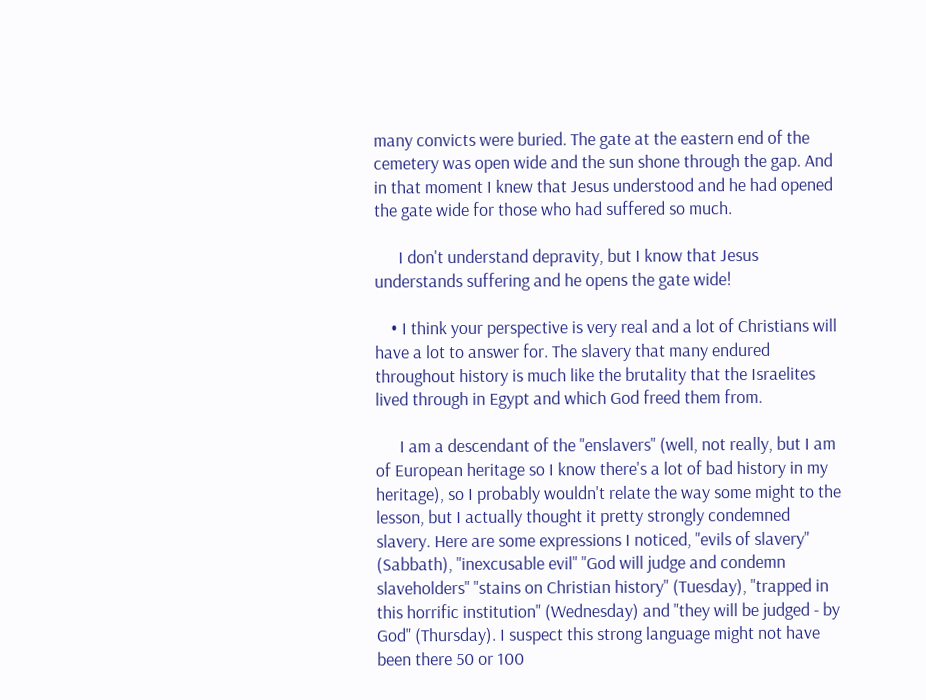many convicts were buried. The gate at the eastern end of the cemetery was open wide and the sun shone through the gap. And in that moment I knew that Jesus understood and he had opened the gate wide for those who had suffered so much.

      I don't understand depravity, but I know that Jesus understands suffering and he opens the gate wide!

    • I think your perspective is very real and a lot of Christians will have a lot to answer for. The slavery that many endured throughout history is much like the brutality that the Israelites lived through in Egypt and which God freed them from.

      I am a descendant of the "enslavers" (well, not really, but I am of European heritage so I know there's a lot of bad history in my heritage), so I probably wouldn't relate the way some might to the lesson, but I actually thought it pretty strongly condemned slavery. Here are some expressions I noticed, "evils of slavery" (Sabbath), "inexcusable evil" "God will judge and condemn slaveholders" "stains on Christian history" (Tuesday), "trapped in this horrific institution" (Wednesday) and "they will be judged - by God" (Thursday). I suspect this strong language might not have been there 50 or 100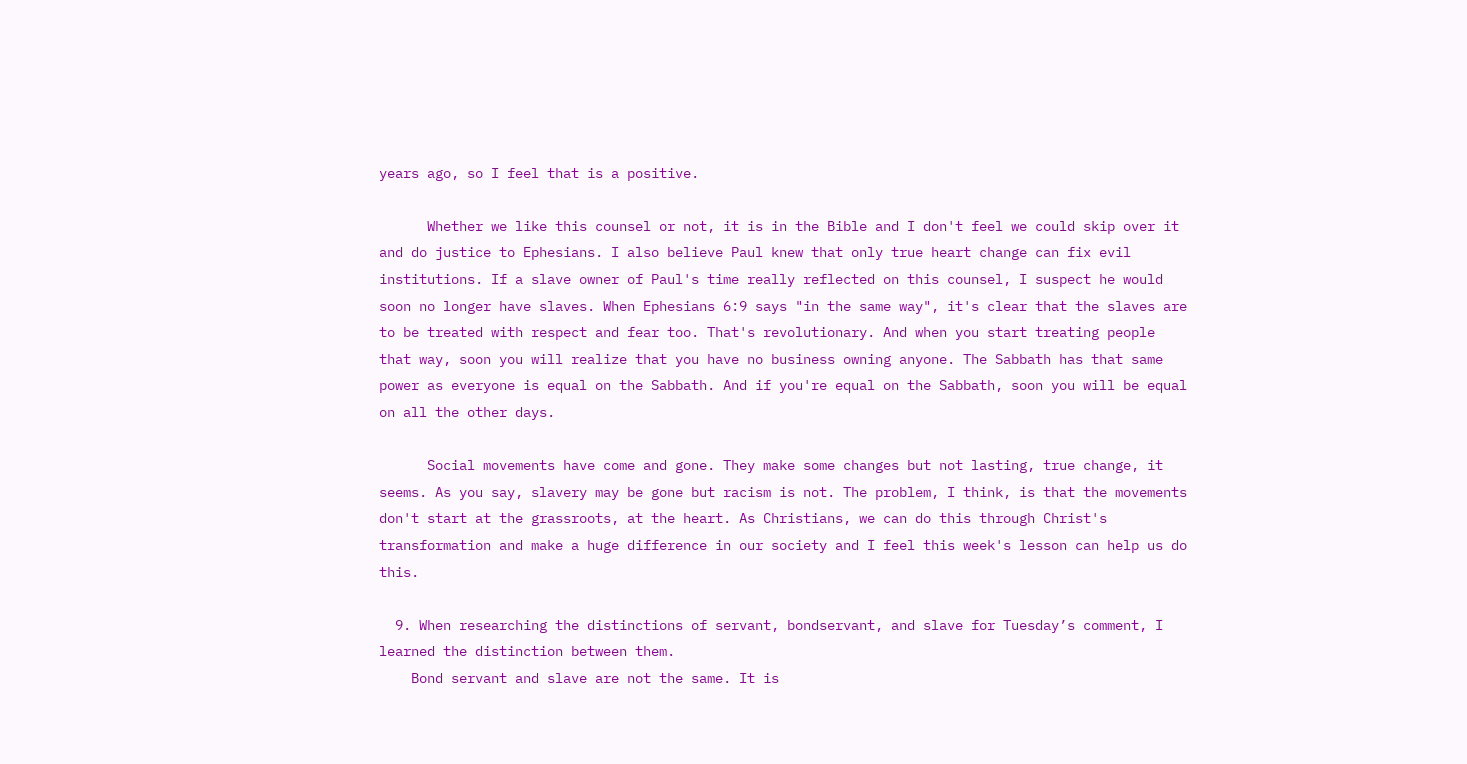years ago, so I feel that is a positive.

      Whether we like this counsel or not, it is in the Bible and I don't feel we could skip over it and do justice to Ephesians. I also believe Paul knew that only true heart change can fix evil institutions. If a slave owner of Paul's time really reflected on this counsel, I suspect he would soon no longer have slaves. When Ephesians 6:9 says "in the same way", it's clear that the slaves are to be treated with respect and fear too. That's revolutionary. And when you start treating people that way, soon you will realize that you have no business owning anyone. The Sabbath has that same power as everyone is equal on the Sabbath. And if you're equal on the Sabbath, soon you will be equal on all the other days.

      Social movements have come and gone. They make some changes but not lasting, true change, it seems. As you say, slavery may be gone but racism is not. The problem, I think, is that the movements don't start at the grassroots, at the heart. As Christians, we can do this through Christ's transformation and make a huge difference in our society and I feel this week's lesson can help us do this.

  9. When researching the distinctions of servant, bondservant, and slave for Tuesday’s comment, I learned the distinction between them.
    Bond servant and slave are not the same. It is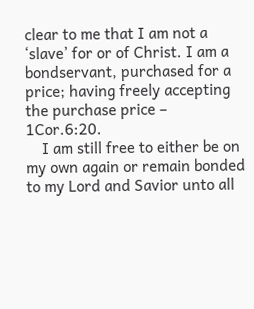clear to me that I am not a ‘slave’ for or of Christ. I am a bondservant, purchased for a price; having freely accepting the purchase price – 1Cor.6:20.
    I am still free to either be on my own again or remain bonded to my Lord and Savior unto all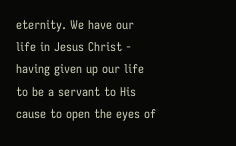eternity. We have our life in Jesus Christ - having given up our life to be a servant to His cause to open the eyes of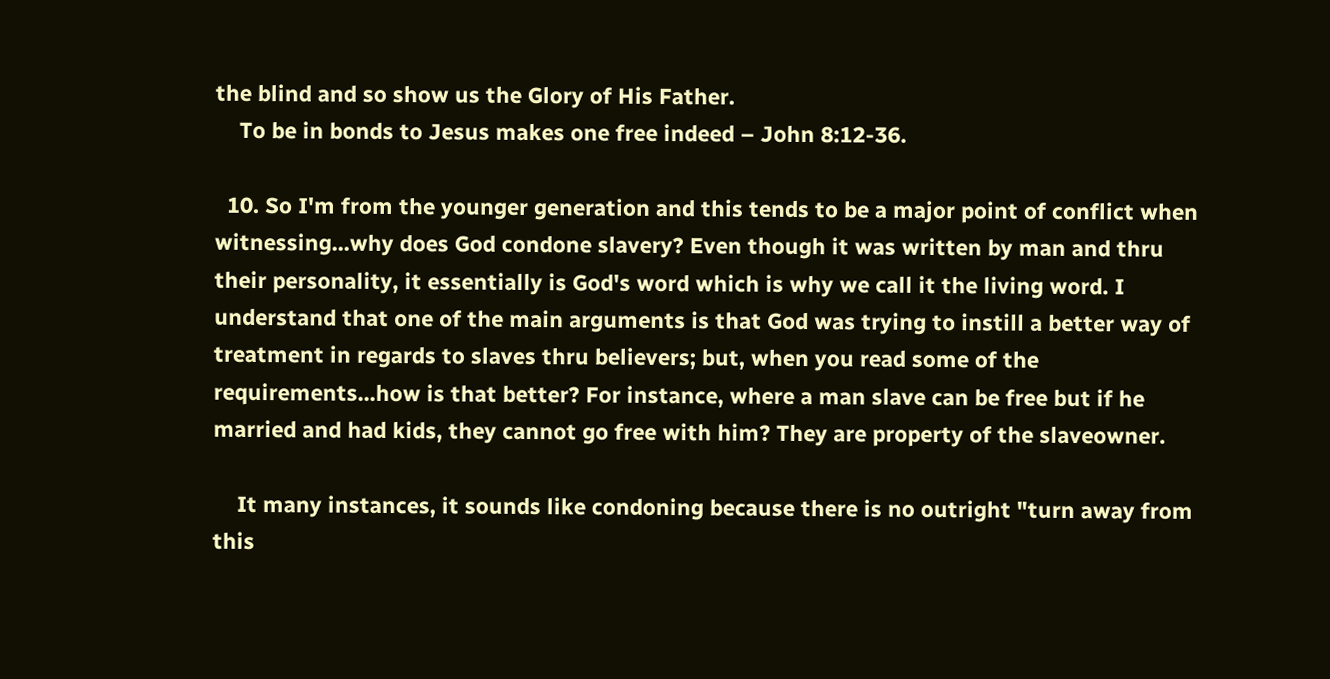the blind and so show us the Glory of His Father.
    To be in bonds to Jesus makes one free indeed – John 8:12-36.

  10. So I'm from the younger generation and this tends to be a major point of conflict when witnessing...why does God condone slavery? Even though it was written by man and thru their personality, it essentially is God's word which is why we call it the living word. I understand that one of the main arguments is that God was trying to instill a better way of treatment in regards to slaves thru believers; but, when you read some of the requirements...how is that better? For instance, where a man slave can be free but if he married and had kids, they cannot go free with him? They are property of the slaveowner.

    It many instances, it sounds like condoning because there is no outright "turn away from this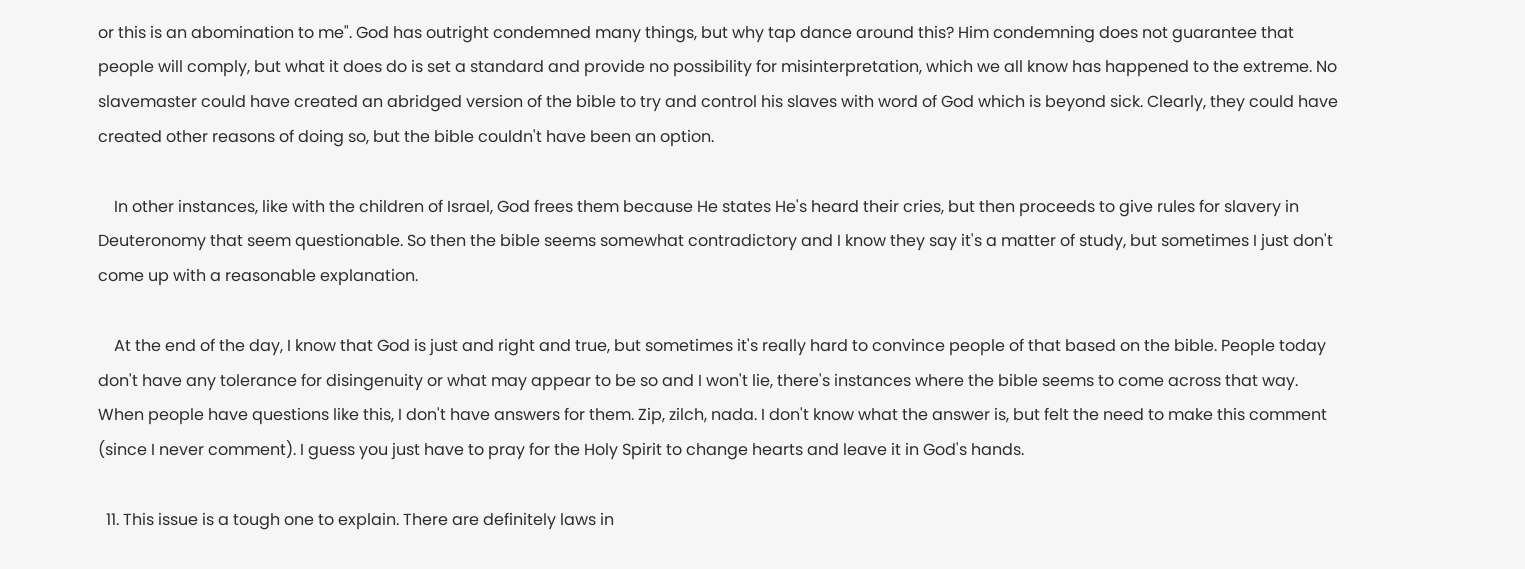or this is an abomination to me". God has outright condemned many things, but why tap dance around this? Him condemning does not guarantee that people will comply, but what it does do is set a standard and provide no possibility for misinterpretation, which we all know has happened to the extreme. No slavemaster could have created an abridged version of the bible to try and control his slaves with word of God which is beyond sick. Clearly, they could have created other reasons of doing so, but the bible couldn't have been an option.

    In other instances, like with the children of Israel, God frees them because He states He's heard their cries, but then proceeds to give rules for slavery in Deuteronomy that seem questionable. So then the bible seems somewhat contradictory and I know they say it's a matter of study, but sometimes I just don't come up with a reasonable explanation.

    At the end of the day, I know that God is just and right and true, but sometimes it's really hard to convince people of that based on the bible. People today don't have any tolerance for disingenuity or what may appear to be so and I won't lie, there's instances where the bible seems to come across that way. When people have questions like this, I don't have answers for them. Zip, zilch, nada. I don't know what the answer is, but felt the need to make this comment (since I never comment). I guess you just have to pray for the Holy Spirit to change hearts and leave it in God's hands.

  11. This issue is a tough one to explain. There are definitely laws in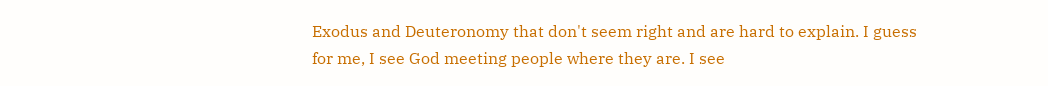Exodus and Deuteronomy that don't seem right and are hard to explain. I guess for me, I see God meeting people where they are. I see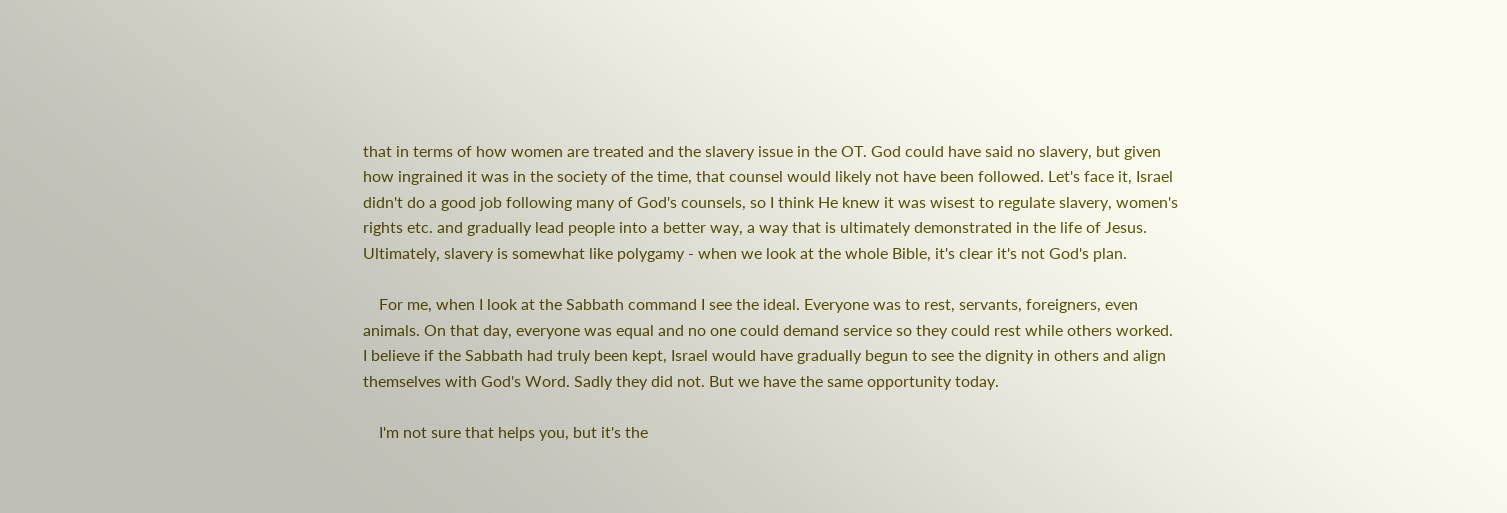that in terms of how women are treated and the slavery issue in the OT. God could have said no slavery, but given how ingrained it was in the society of the time, that counsel would likely not have been followed. Let's face it, Israel didn't do a good job following many of God's counsels, so I think He knew it was wisest to regulate slavery, women's rights etc. and gradually lead people into a better way, a way that is ultimately demonstrated in the life of Jesus. Ultimately, slavery is somewhat like polygamy - when we look at the whole Bible, it's clear it's not God's plan.

    For me, when I look at the Sabbath command I see the ideal. Everyone was to rest, servants, foreigners, even animals. On that day, everyone was equal and no one could demand service so they could rest while others worked. I believe if the Sabbath had truly been kept, Israel would have gradually begun to see the dignity in others and align themselves with God's Word. Sadly they did not. But we have the same opportunity today.

    I'm not sure that helps you, but it's the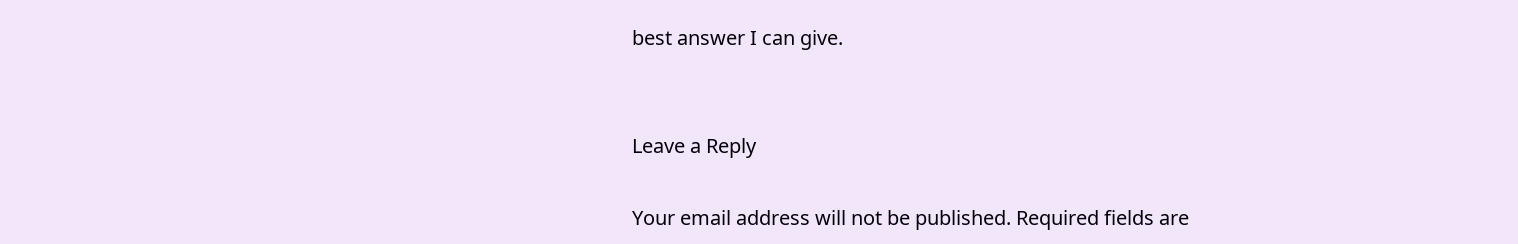best answer I can give.


Leave a Reply

Your email address will not be published. Required fields are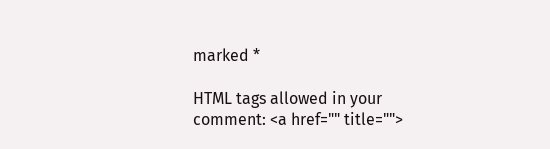marked *

HTML tags allowed in your comment: <a href="" title="">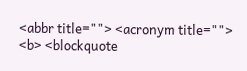<abbr title=""> <acronym title=""> <b> <blockquote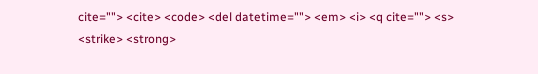cite=""> <cite> <code> <del datetime=""> <em> <i> <q cite=""> <s> <strike> <strong>